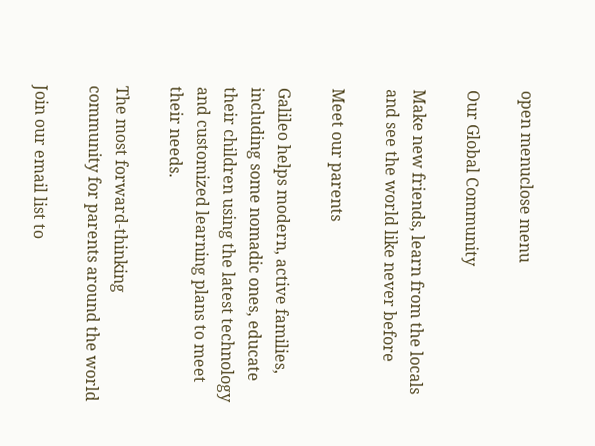open menuclose menu

Our Global Community

Make new friends, learn from the locals and see the world like never before

Meet our parents

Galileo helps modern, active families, including some nomadic ones, educate their children using the latest technology and customized learning plans to meet their needs.

The most forward-thinking
community for parents around the world

Join our email list to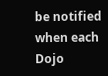be notified when each Dojo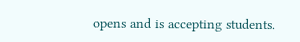opens and is accepting students.